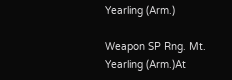Yearling (Arm.)

Weapon SP Rng. Mt.
Yearling (Arm.)At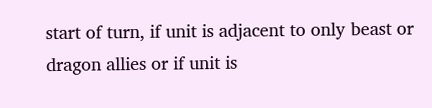start of turn, if unit is adjacent to only beast or dragon allies or if unit is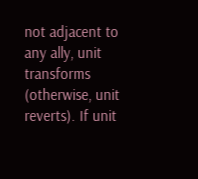not adjacent to any ally, unit transforms (otherwise, unit reverts). If unit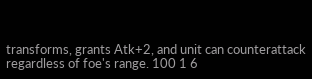transforms, grants Atk+2, and unit can counterattack regardless of foe's range. 100 1 6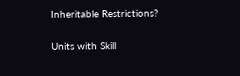Inheritable Restrictions?

Units with Skill